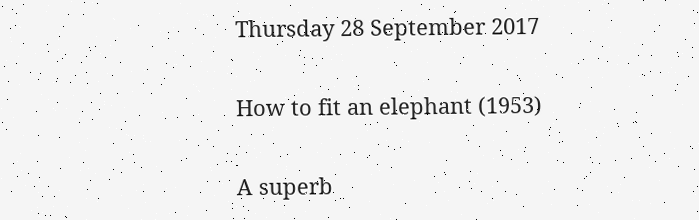Thursday 28 September 2017

How to fit an elephant (1953)

A superb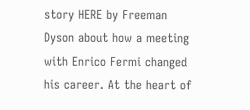story HERE by Freeman Dyson about how a meeting with Enrico Fermi changed his career. At the heart of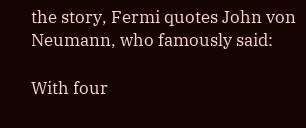the story, Fermi quotes John von Neumann, who famously said:

With four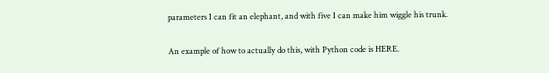parameters I can fit an elephant, and with five I can make him wiggle his trunk.

An example of how to actually do this, with Python code is HERE.